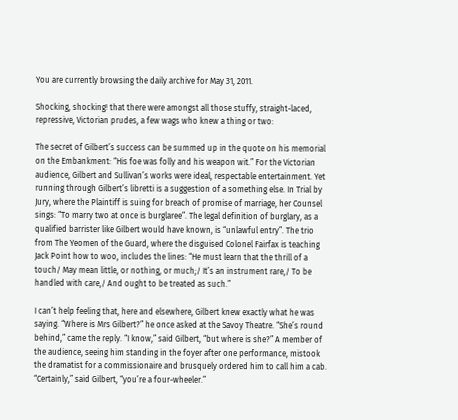You are currently browsing the daily archive for May 31, 2011.

Shocking, shocking! that there were amongst all those stuffy, straight-laced, repressive, Victorian prudes, a few wags who knew a thing or two:

The secret of Gilbert’s success can be summed up in the quote on his memorial on the Embankment: “His foe was folly and his weapon wit.” For the Victorian audience, Gilbert and Sullivan’s works were ideal, respectable entertainment. Yet running through Gilbert’s libretti is a suggestion of a something else. In Trial by Jury, where the Plaintiff is suing for breach of promise of marriage, her Counsel sings: “To marry two at once is burglaree”. The legal definition of burglary, as a qualified barrister like Gilbert would have known, is “unlawful entry”. The trio from The Yeomen of the Guard, where the disguised Colonel Fairfax is teaching Jack Point how to woo, includes the lines: “He must learn that the thrill of a touch/ May mean little, or nothing, or much;/ It’s an instrument rare,/ To be handled with care,/ And ought to be treated as such.”

I can’t help feeling that, here and elsewhere, Gilbert knew exactly what he was saying. “Where is Mrs Gilbert?” he once asked at the Savoy Theatre. “She’s round behind,” came the reply. “I know,” said Gilbert, “but where is she?” A member of the audience, seeing him standing in the foyer after one performance, mistook the dramatist for a commissionaire and brusquely ordered him to call him a cab. “Certainly,” said Gilbert, “you’re a four-wheeler.”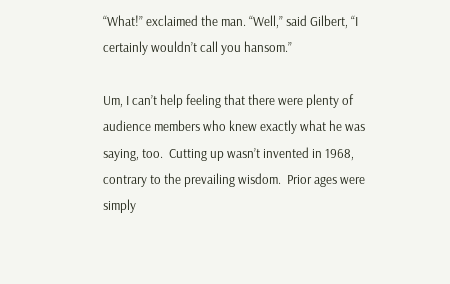“What!” exclaimed the man. “Well,” said Gilbert, “I certainly wouldn’t call you hansom.”

Um, I can’t help feeling that there were plenty of audience members who knew exactly what he was saying, too.  Cutting up wasn’t invented in 1968, contrary to the prevailing wisdom.  Prior ages were simply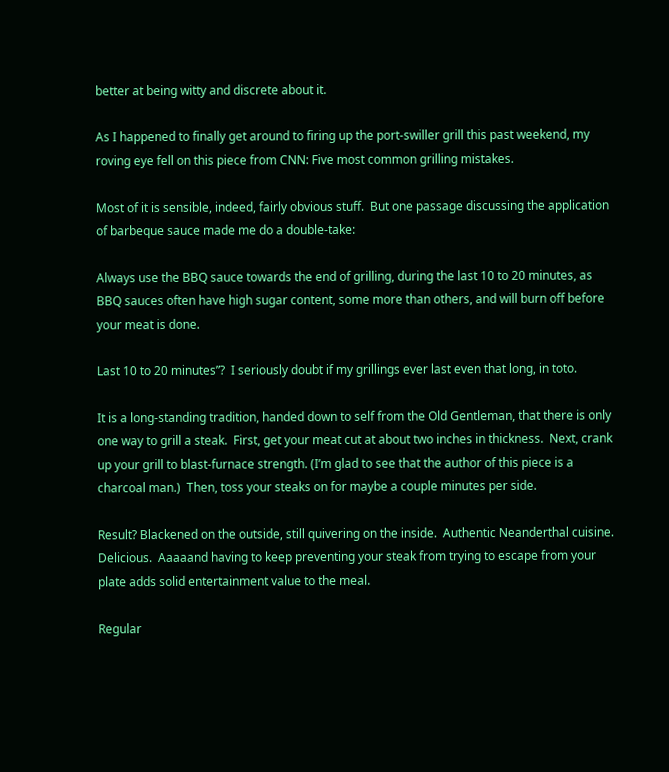better at being witty and discrete about it.

As I happened to finally get around to firing up the port-swiller grill this past weekend, my roving eye fell on this piece from CNN: Five most common grilling mistakes.

Most of it is sensible, indeed, fairly obvious stuff.  But one passage discussing the application of barbeque sauce made me do a double-take:

Always use the BBQ sauce towards the end of grilling, during the last 10 to 20 minutes, as BBQ sauces often have high sugar content, some more than others, and will burn off before your meat is done.

Last 10 to 20 minutes”?  I seriously doubt if my grillings ever last even that long, in toto.

It is a long-standing tradition, handed down to self from the Old Gentleman, that there is only one way to grill a steak.  First, get your meat cut at about two inches in thickness.  Next, crank up your grill to blast-furnace strength. (I’m glad to see that the author of this piece is a charcoal man.)  Then, toss your steaks on for maybe a couple minutes per side.

Result? Blackened on the outside, still quivering on the inside.  Authentic Neanderthal cuisine.  Delicious.  Aaaaand having to keep preventing your steak from trying to escape from your plate adds solid entertainment value to the meal.

Regular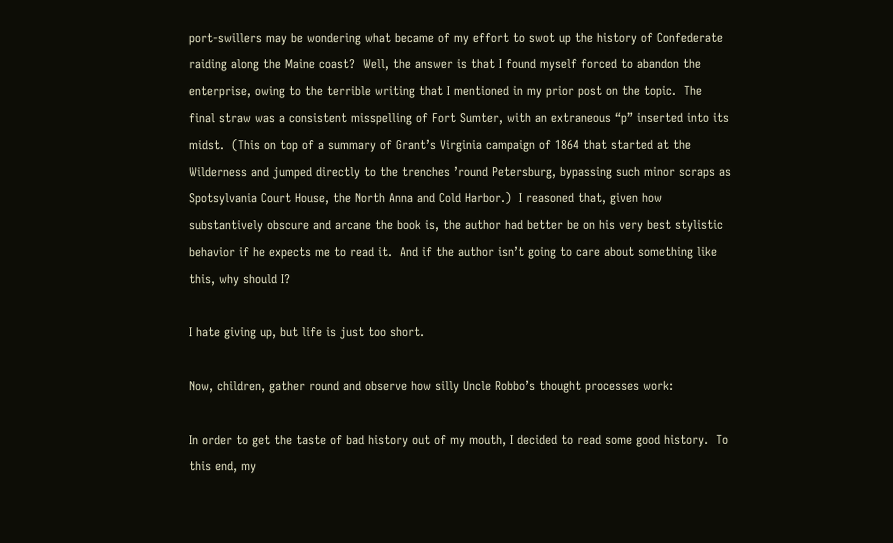port-swillers may be wondering what became of my effort to swot up the history of Confederate raiding along the Maine coast?  Well, the answer is that I found myself forced to abandon the enterprise, owing to the terrible writing that I mentioned in my prior post on the topic.  The final straw was a consistent misspelling of Fort Sumter, with an extraneous “p” inserted into its midst.  (This on top of a summary of Grant’s Virginia campaign of 1864 that started at the Wilderness and jumped directly to the trenches ’round Petersburg, bypassing such minor scraps as Spotsylvania Court House, the North Anna and Cold Harbor.)  I reasoned that, given how substantively obscure and arcane the book is, the author had better be on his very best stylistic behavior if he expects me to read it.  And if the author isn’t going to care about something like this, why should I?

I hate giving up, but life is just too short.

Now, children, gather round and observe how silly Uncle Robbo’s thought processes work:

In order to get the taste of bad history out of my mouth, I decided to read some good history.  To this end, my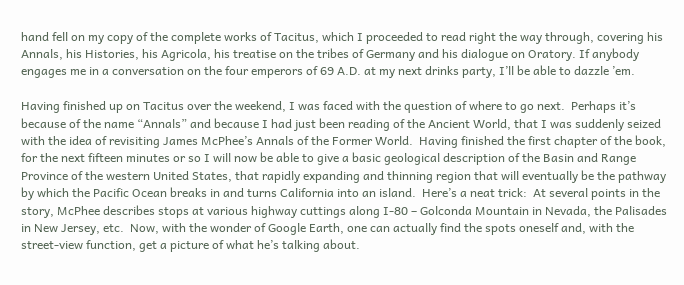hand fell on my copy of the complete works of Tacitus, which I proceeded to read right the way through, covering his Annals, his Histories, his Agricola, his treatise on the tribes of Germany and his dialogue on Oratory. If anybody engages me in a conversation on the four emperors of 69 A.D. at my next drinks party, I’ll be able to dazzle ’em.

Having finished up on Tacitus over the weekend, I was faced with the question of where to go next.  Perhaps it’s because of the name “Annals” and because I had just been reading of the Ancient World, that I was suddenly seized with the idea of revisiting James McPhee’s Annals of the Former World.  Having finished the first chapter of the book, for the next fifteen minutes or so I will now be able to give a basic geological description of the Basin and Range Province of the western United States, that rapidly expanding and thinning region that will eventually be the pathway by which the Pacific Ocean breaks in and turns California into an island.  Here’s a neat trick:  At several points in the story, McPhee describes stops at various highway cuttings along I-80 – Golconda Mountain in Nevada, the Palisades in New Jersey, etc.  Now, with the wonder of Google Earth, one can actually find the spots oneself and, with the street-view function, get a picture of what he’s talking about.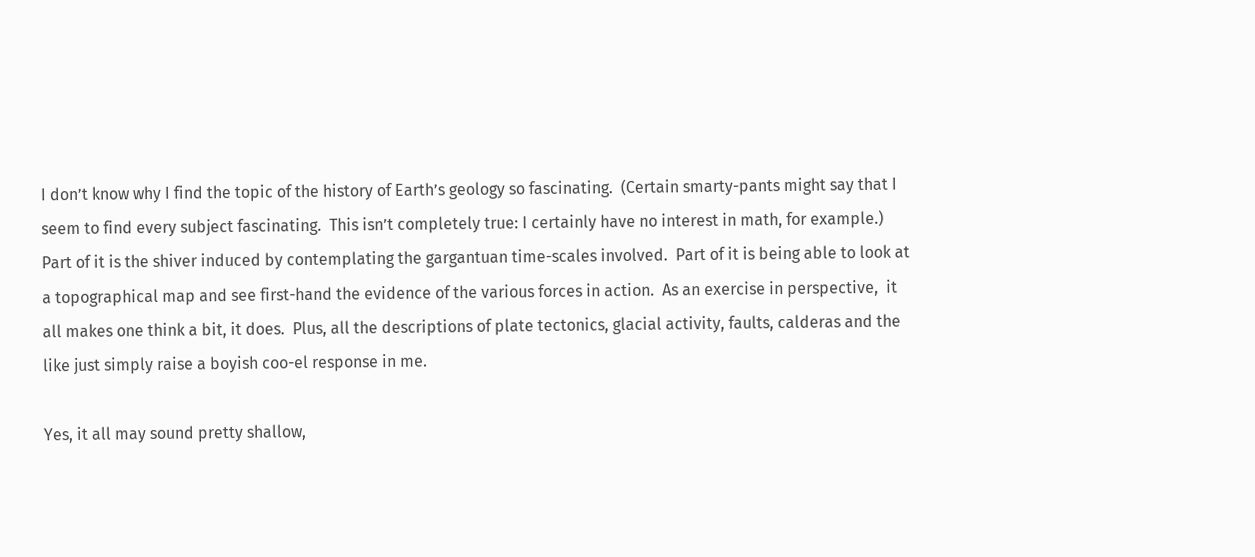I don’t know why I find the topic of the history of Earth’s geology so fascinating.  (Certain smarty-pants might say that I seem to find every subject fascinating.  This isn’t completely true: I certainly have no interest in math, for example.)  Part of it is the shiver induced by contemplating the gargantuan time-scales involved.  Part of it is being able to look at a topographical map and see first-hand the evidence of the various forces in action.  As an exercise in perspective,  it all makes one think a bit, it does.  Plus, all the descriptions of plate tectonics, glacial activity, faults, calderas and the like just simply raise a boyish coo-el response in me.

Yes, it all may sound pretty shallow,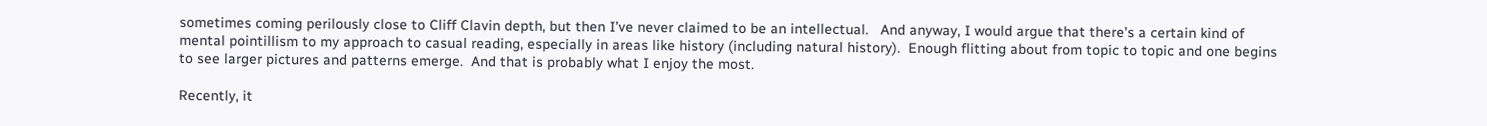sometimes coming perilously close to Cliff Clavin depth, but then I’ve never claimed to be an intellectual.   And anyway, I would argue that there’s a certain kind of mental pointillism to my approach to casual reading, especially in areas like history (including natural history).  Enough flitting about from topic to topic and one begins to see larger pictures and patterns emerge.  And that is probably what I enjoy the most.

Recently, it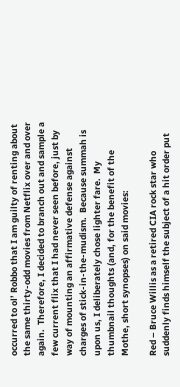occurred to ol’ Robbo that I am guilty of renting about the same thirty-odd movies from Netflix over and over again.  Therefore, I decided to branch out and sample a few current flix that I had never seen before, just by way of mounting an affirmative defense against charges of stick-in-the-mudism.  Because summah is upon us, I deliberately chose lighter fare.  My thumbnail thoughts (and, for the benefit of the Mothe, short synopses) on said movies:

Red – Bruce Willis as a retired CIA rock star who suddenly finds himself the subject of a hit order put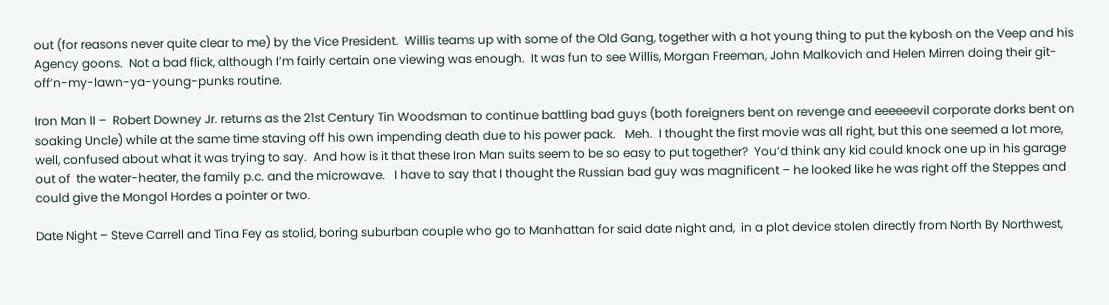out (for reasons never quite clear to me) by the Vice President.  Willis teams up with some of the Old Gang, together with a hot young thing to put the kybosh on the Veep and his Agency goons.  Not a bad flick, although I’m fairly certain one viewing was enough.  It was fun to see Willis, Morgan Freeman, John Malkovich and Helen Mirren doing their git-off’n-my-lawn-ya-young-punks routine.

Iron Man II –  Robert Downey Jr. returns as the 21st Century Tin Woodsman to continue battling bad guys (both foreigners bent on revenge and eeeeeevil corporate dorks bent on soaking Uncle) while at the same time staving off his own impending death due to his power pack.   Meh.  I thought the first movie was all right, but this one seemed a lot more, well, confused about what it was trying to say.  And how is it that these Iron Man suits seem to be so easy to put together?  You’d think any kid could knock one up in his garage out of  the water-heater, the family p.c. and the microwave.   I have to say that I thought the Russian bad guy was magnificent – he looked like he was right off the Steppes and could give the Mongol Hordes a pointer or two.

Date Night – Steve Carrell and Tina Fey as stolid, boring suburban couple who go to Manhattan for said date night and,  in a plot device stolen directly from North By Northwest,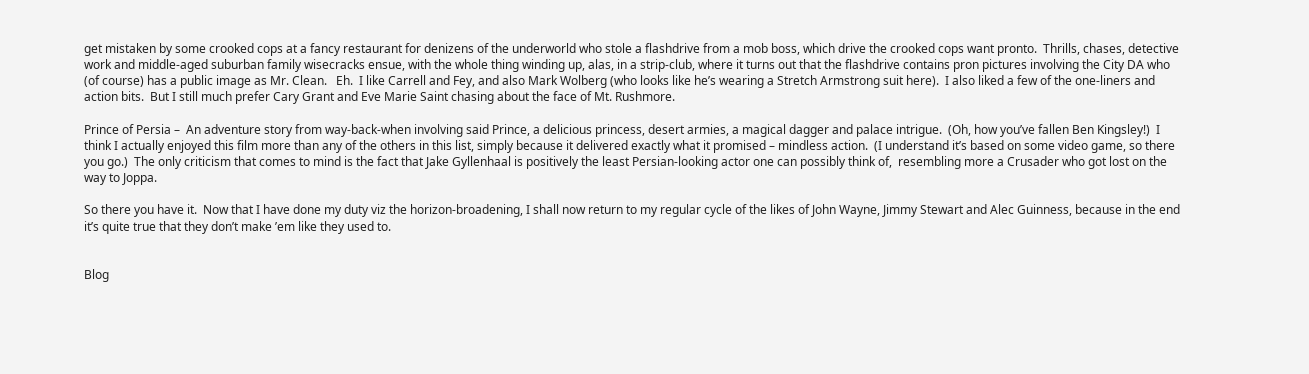get mistaken by some crooked cops at a fancy restaurant for denizens of the underworld who stole a flashdrive from a mob boss, which drive the crooked cops want pronto.  Thrills, chases, detective work and middle-aged suburban family wisecracks ensue, with the whole thing winding up, alas, in a strip-club, where it turns out that the flashdrive contains pron pictures involving the City DA who (of course) has a public image as Mr. Clean.   Eh.  I like Carrell and Fey, and also Mark Wolberg (who looks like he’s wearing a Stretch Armstrong suit here).  I also liked a few of the one-liners and action bits.  But I still much prefer Cary Grant and Eve Marie Saint chasing about the face of Mt. Rushmore.

Prince of Persia –  An adventure story from way-back-when involving said Prince, a delicious princess, desert armies, a magical dagger and palace intrigue.  (Oh, how you’ve fallen Ben Kingsley!)  I think I actually enjoyed this film more than any of the others in this list, simply because it delivered exactly what it promised – mindless action.  (I understand it’s based on some video game, so there you go.)  The only criticism that comes to mind is the fact that Jake Gyllenhaal is positively the least Persian-looking actor one can possibly think of,  resembling more a Crusader who got lost on the way to Joppa.

So there you have it.  Now that I have done my duty viz the horizon-broadening, I shall now return to my regular cycle of the likes of John Wayne, Jimmy Stewart and Alec Guinness, because in the end it’s quite true that they don’t make ’em like they used to.


Blog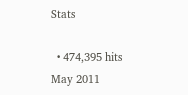Stats

  • 474,395 hits
May 2011